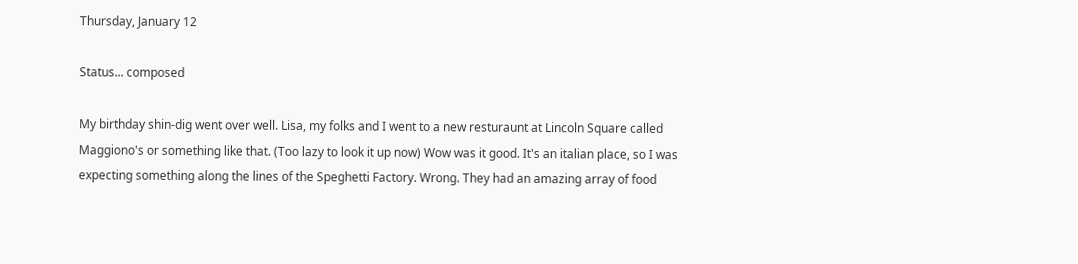Thursday, January 12

Status... composed

My birthday shin-dig went over well. Lisa, my folks and I went to a new resturaunt at Lincoln Square called Maggiono's or something like that. (Too lazy to look it up now) Wow was it good. It's an italian place, so I was expecting something along the lines of the Speghetti Factory. Wrong. They had an amazing array of food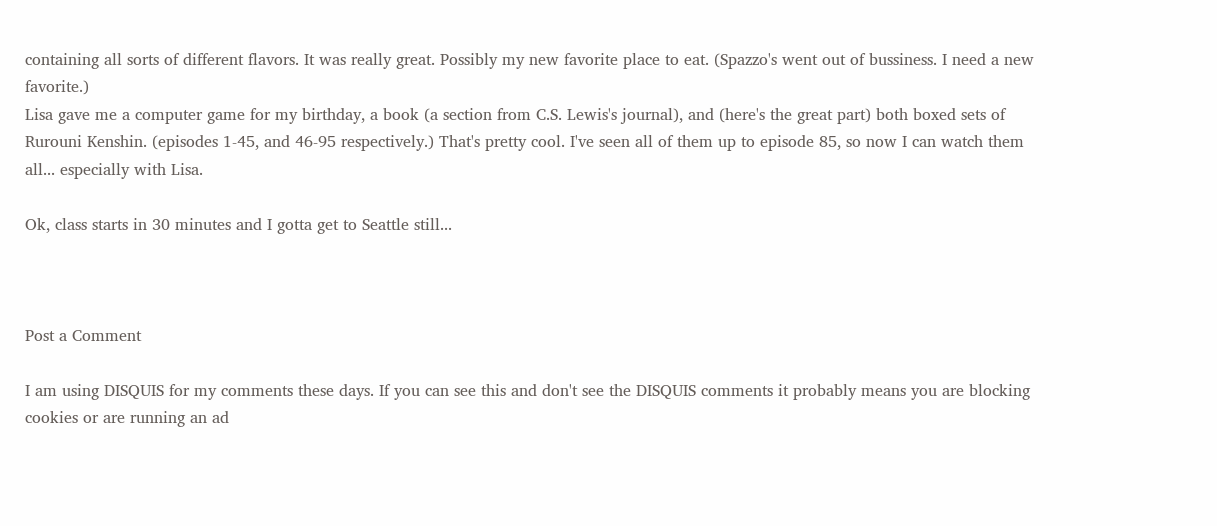containing all sorts of different flavors. It was really great. Possibly my new favorite place to eat. (Spazzo's went out of bussiness. I need a new favorite.)
Lisa gave me a computer game for my birthday, a book (a section from C.S. Lewis's journal), and (here's the great part) both boxed sets of Rurouni Kenshin. (episodes 1-45, and 46-95 respectively.) That's pretty cool. I've seen all of them up to episode 85, so now I can watch them all... especially with Lisa.

Ok, class starts in 30 minutes and I gotta get to Seattle still...



Post a Comment

I am using DISQUIS for my comments these days. If you can see this and don't see the DISQUIS comments it probably means you are blocking cookies or are running an ad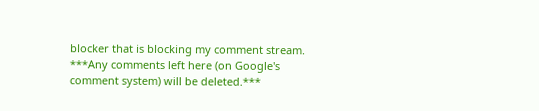blocker that is blocking my comment stream. ***Any comments left here (on Google's comment system) will be deleted.***